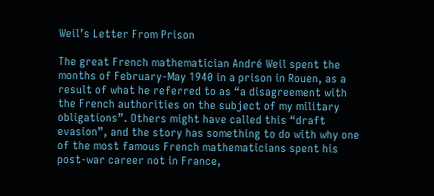Weil’s Letter From Prison

The great French mathematician André Weil spent the months of February-May 1940 in a prison in Rouen, as a result of what he referred to as “a disagreement with the French authorities on the subject of my military obligations”. Others might have called this “draft evasion”, and the story has something to do with why one of the most famous French mathematicians spent his post-war career not in France,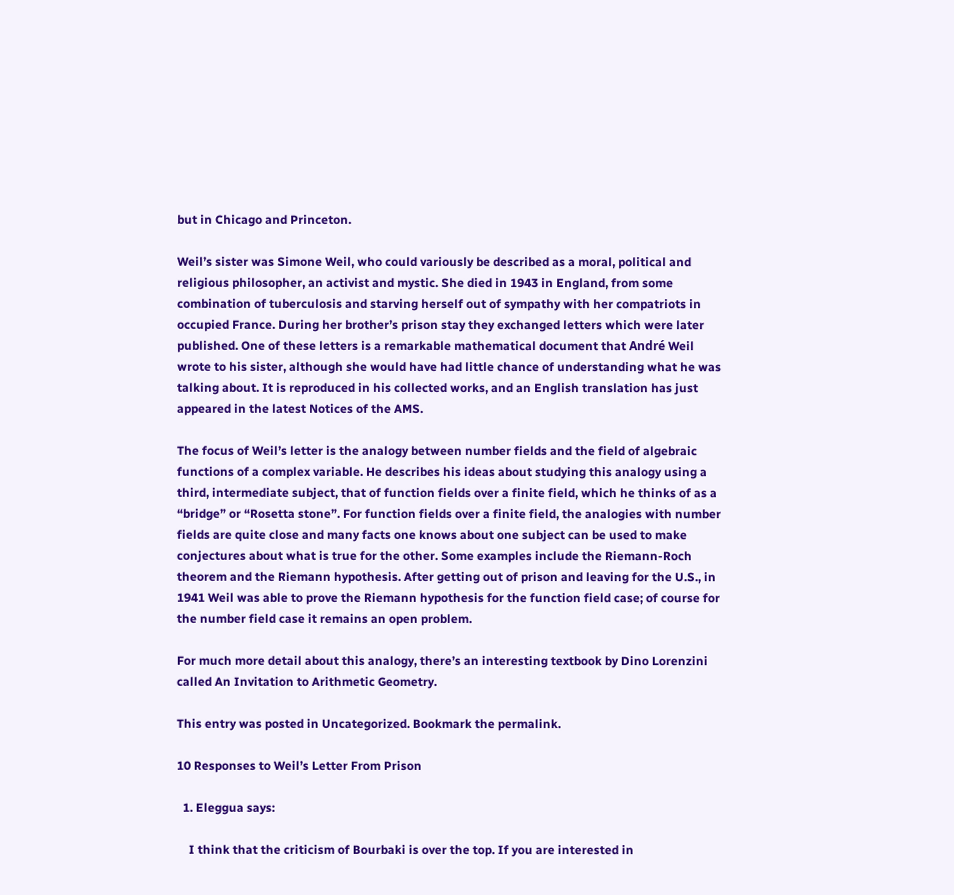but in Chicago and Princeton.

Weil’s sister was Simone Weil, who could variously be described as a moral, political and religious philosopher, an activist and mystic. She died in 1943 in England, from some combination of tuberculosis and starving herself out of sympathy with her compatriots in occupied France. During her brother’s prison stay they exchanged letters which were later published. One of these letters is a remarkable mathematical document that André Weil wrote to his sister, although she would have had little chance of understanding what he was talking about. It is reproduced in his collected works, and an English translation has just appeared in the latest Notices of the AMS.

The focus of Weil’s letter is the analogy between number fields and the field of algebraic functions of a complex variable. He describes his ideas about studying this analogy using a third, intermediate subject, that of function fields over a finite field, which he thinks of as a “bridge” or “Rosetta stone”. For function fields over a finite field, the analogies with number fields are quite close and many facts one knows about one subject can be used to make conjectures about what is true for the other. Some examples include the Riemann-Roch theorem and the Riemann hypothesis. After getting out of prison and leaving for the U.S., in 1941 Weil was able to prove the Riemann hypothesis for the function field case; of course for the number field case it remains an open problem.

For much more detail about this analogy, there’s an interesting textbook by Dino Lorenzini called An Invitation to Arithmetic Geometry.

This entry was posted in Uncategorized. Bookmark the permalink.

10 Responses to Weil’s Letter From Prison

  1. Eleggua says:

    I think that the criticism of Bourbaki is over the top. If you are interested in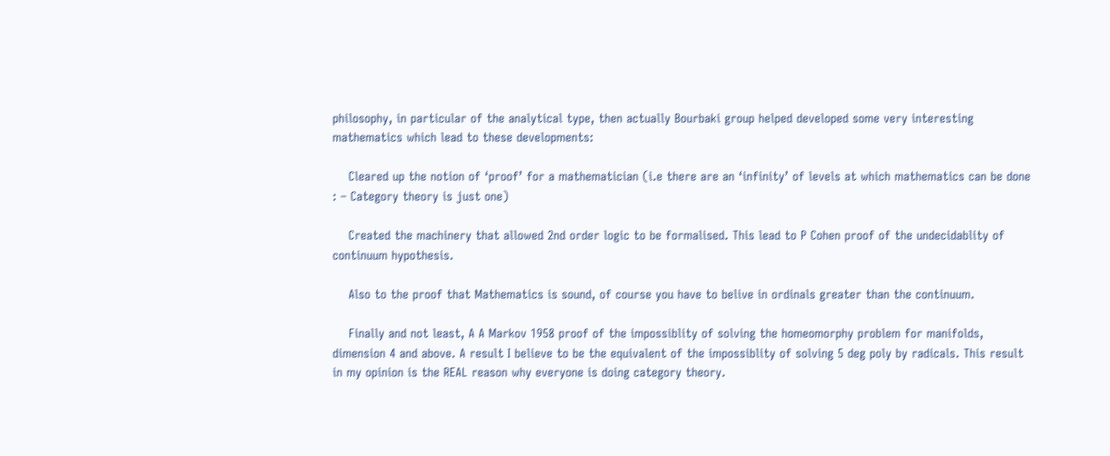philosophy, in particular of the analytical type, then actually Bourbaki group helped developed some very interesting mathematics which lead to these developments:

    Cleared up the notion of ‘proof’ for a mathematician (i.e there are an ‘infinity’ of levels at which mathematics can be done : – Category theory is just one)

    Created the machinery that allowed 2nd order logic to be formalised. This lead to P Cohen proof of the undecidablity of continuum hypothesis.

    Also to the proof that Mathematics is sound, of course you have to belive in ordinals greater than the continuum.

    Finally and not least, A A Markov 1958 proof of the impossiblity of solving the homeomorphy problem for manifolds, dimension 4 and above. A result I believe to be the equivalent of the impossiblity of solving 5 deg poly by radicals. This result in my opinion is the REAL reason why everyone is doing category theory.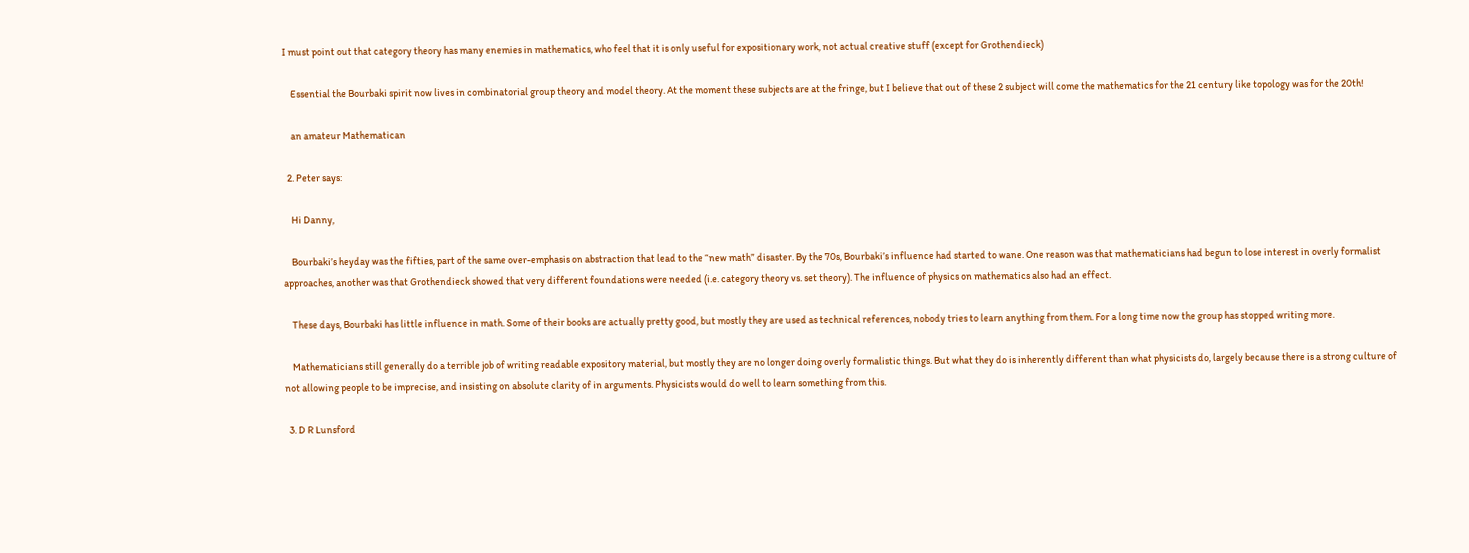I must point out that category theory has many enemies in mathematics, who feel that it is only useful for expositionary work, not actual creative stuff (except for Grothendieck)

    Essential the Bourbaki spirit now lives in combinatorial group theory and model theory. At the moment these subjects are at the fringe, but I believe that out of these 2 subject will come the mathematics for the 21 century like topology was for the 20th!

    an amateur Mathematican

  2. Peter says:

    Hi Danny,

    Bourbaki’s heyday was the fifties, part of the same over-emphasis on abstraction that lead to the “new math” disaster. By the 70s, Bourbaki’s influence had started to wane. One reason was that mathematicians had begun to lose interest in overly formalist approaches, another was that Grothendieck showed that very different foundations were needed (i.e. category theory vs. set theory). The influence of physics on mathematics also had an effect.

    These days, Bourbaki has little influence in math. Some of their books are actually pretty good, but mostly they are used as technical references, nobody tries to learn anything from them. For a long time now the group has stopped writing more.

    Mathematicians still generally do a terrible job of writing readable expository material, but mostly they are no longer doing overly formalistic things. But what they do is inherently different than what physicists do, largely because there is a strong culture of not allowing people to be imprecise, and insisting on absolute clarity of in arguments. Physicists would do well to learn something from this.

  3. D R Lunsford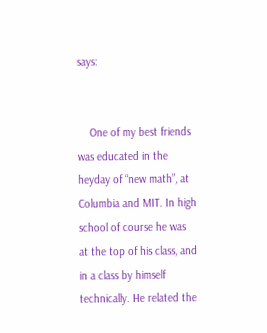says:


    One of my best friends was educated in the heyday of “new math”, at Columbia and MIT. In high school of course he was at the top of his class, and in a class by himself technically. He related the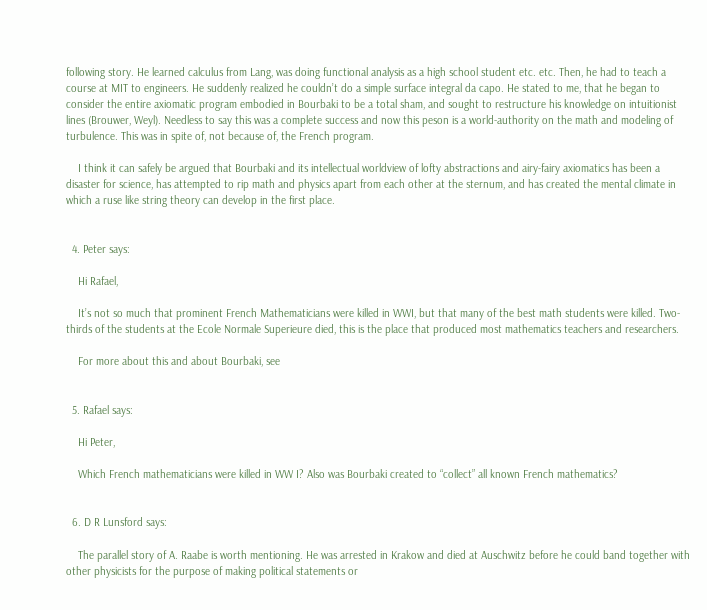following story. He learned calculus from Lang, was doing functional analysis as a high school student etc. etc. Then, he had to teach a course at MIT to engineers. He suddenly realized he couldn’t do a simple surface integral da capo. He stated to me, that he began to consider the entire axiomatic program embodied in Bourbaki to be a total sham, and sought to restructure his knowledge on intuitionist lines (Brouwer, Weyl). Needless to say this was a complete success and now this peson is a world-authority on the math and modeling of turbulence. This was in spite of, not because of, the French program.

    I think it can safely be argued that Bourbaki and its intellectual worldview of lofty abstractions and airy-fairy axiomatics has been a disaster for science, has attempted to rip math and physics apart from each other at the sternum, and has created the mental climate in which a ruse like string theory can develop in the first place.


  4. Peter says:

    Hi Rafael,

    It’s not so much that prominent French Mathematicians were killed in WWI, but that many of the best math students were killed. Two-thirds of the students at the Ecole Normale Superieure died, this is the place that produced most mathematics teachers and researchers.

    For more about this and about Bourbaki, see


  5. Rafael says:

    Hi Peter,

    Which French mathematicians were killed in WW I? Also was Bourbaki created to “collect” all known French mathematics?


  6. D R Lunsford says:

    The parallel story of A. Raabe is worth mentioning. He was arrested in Krakow and died at Auschwitz before he could band together with other physicists for the purpose of making political statements or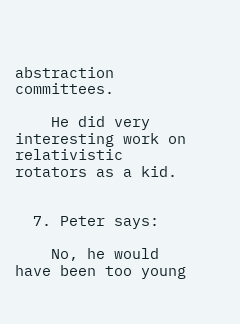abstraction committees.

    He did very interesting work on relativistic rotators as a kid.


  7. Peter says:

    No, he would have been too young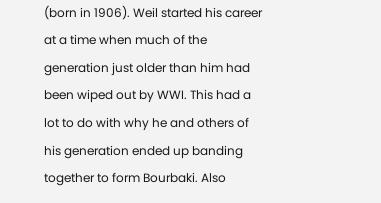(born in 1906). Weil started his career at a time when much of the generation just older than him had been wiped out by WWI. This had a lot to do with why he and others of his generation ended up banding together to form Bourbaki. Also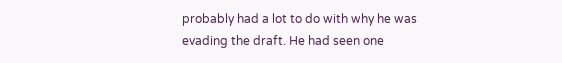probably had a lot to do with why he was evading the draft. He had seen one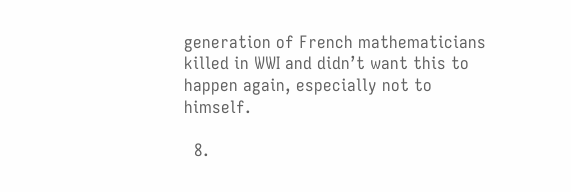generation of French mathematicians killed in WWI and didn’t want this to happen again, especially not to himself.

  8.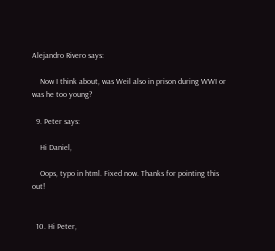Alejandro Rivero says:

    Now I think about, was Weil also in prison during WWI or was he too young?

  9. Peter says:

    Hi Daniel,

    Oops, typo in html. Fixed now. Thanks for pointing this out!


  10. Hi Peter,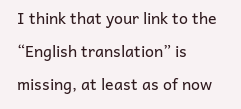I think that your link to the “English translation” is missing, at least as of now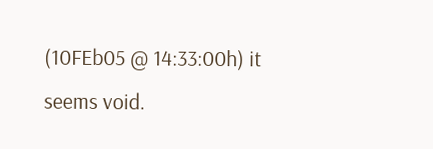(10FEb05 @ 14:33:00h) it seems void.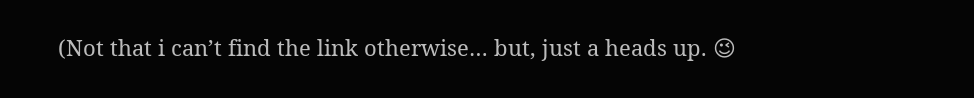(Not that i can’t find the link otherwise… but, just a heads up. 😉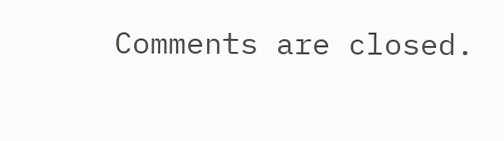Comments are closed.